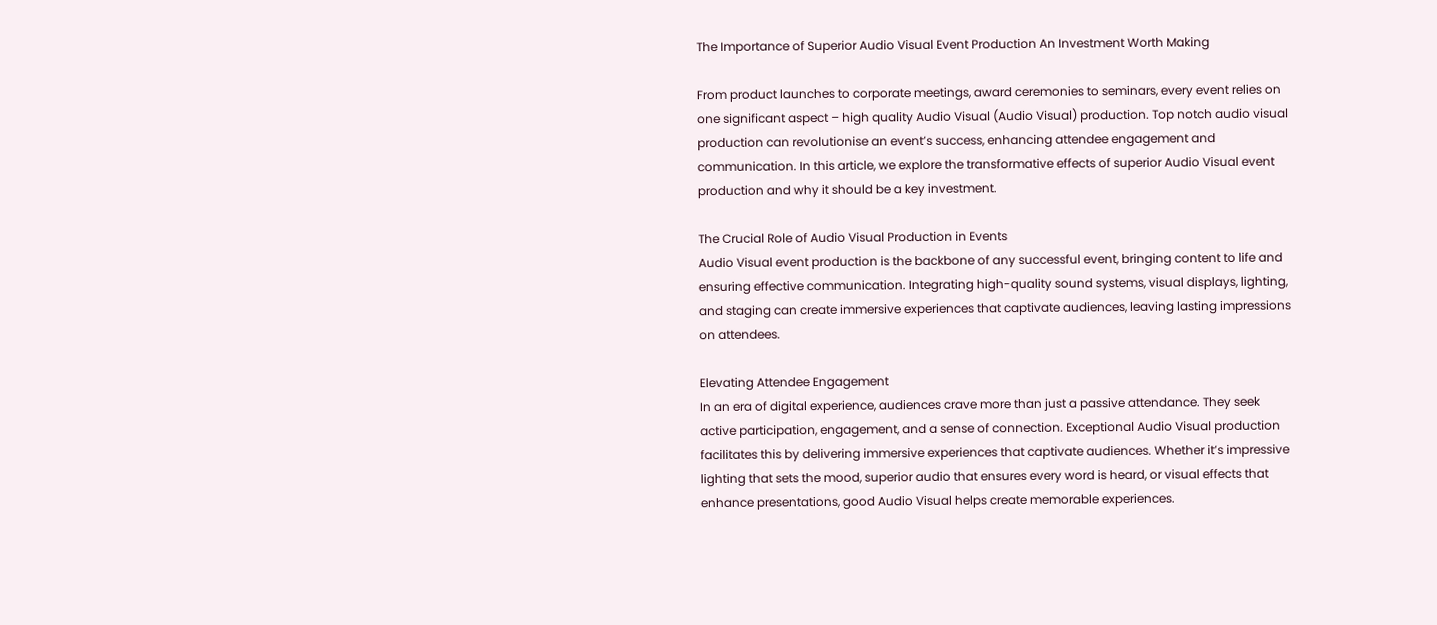The Importance of Superior Audio Visual Event Production An Investment Worth Making

From product launches to corporate meetings, award ceremonies to seminars, every event relies on one significant aspect – high quality Audio Visual (Audio Visual) production. Top notch audio visual production can revolutionise an event’s success, enhancing attendee engagement and communication. In this article, we explore the transformative effects of superior Audio Visual event production and why it should be a key investment.

The Crucial Role of Audio Visual Production in Events
Audio Visual event production is the backbone of any successful event, bringing content to life and ensuring effective communication. Integrating high-quality sound systems, visual displays, lighting, and staging can create immersive experiences that captivate audiences, leaving lasting impressions on attendees.

Elevating Attendee Engagement
In an era of digital experience, audiences crave more than just a passive attendance. They seek active participation, engagement, and a sense of connection. Exceptional Audio Visual production facilitates this by delivering immersive experiences that captivate audiences. Whether it’s impressive lighting that sets the mood, superior audio that ensures every word is heard, or visual effects that enhance presentations, good Audio Visual helps create memorable experiences.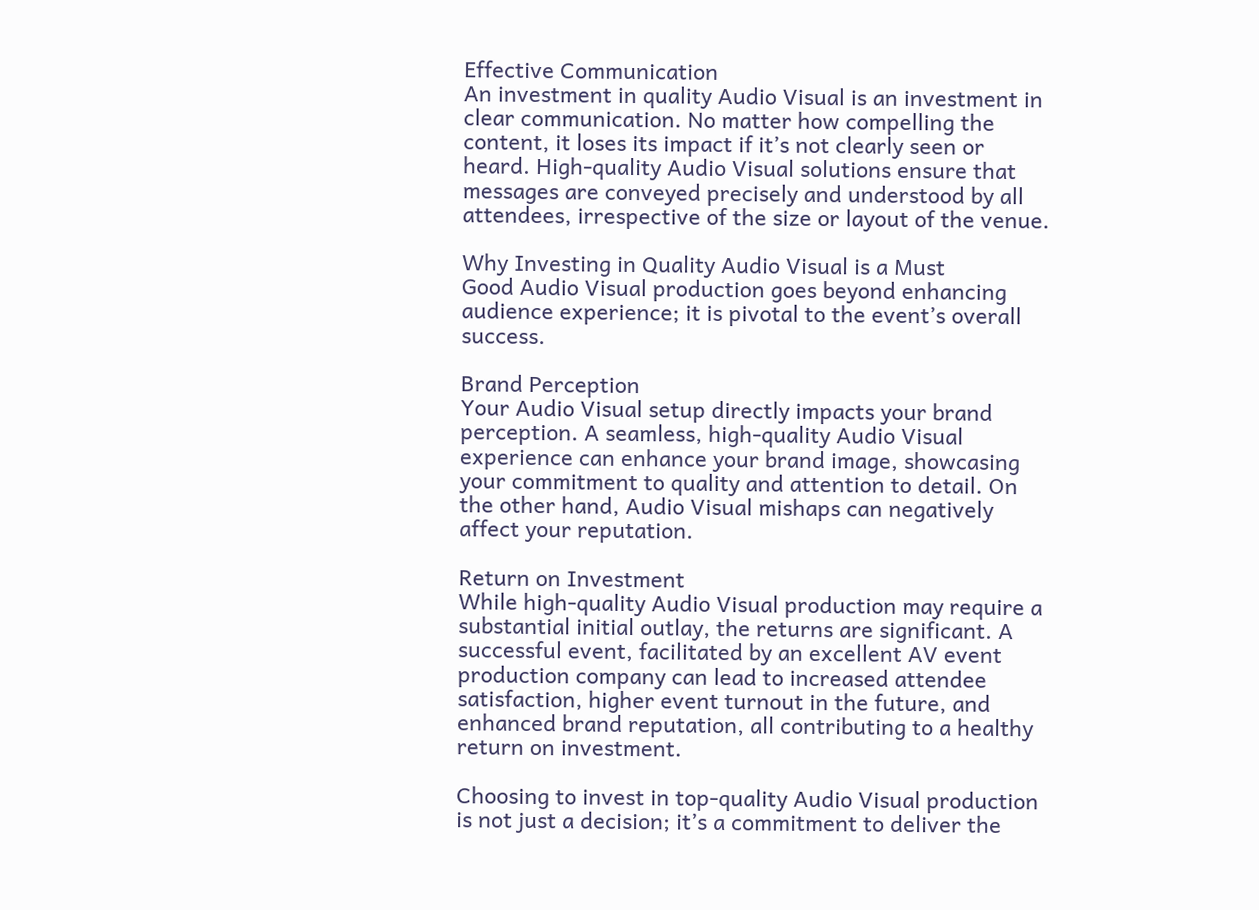Effective Communication
An investment in quality Audio Visual is an investment in clear communication. No matter how compelling the content, it loses its impact if it’s not clearly seen or heard. High-quality Audio Visual solutions ensure that messages are conveyed precisely and understood by all attendees, irrespective of the size or layout of the venue.

Why Investing in Quality Audio Visual is a Must
Good Audio Visual production goes beyond enhancing audience experience; it is pivotal to the event’s overall success.

Brand Perception
Your Audio Visual setup directly impacts your brand perception. A seamless, high-quality Audio Visual experience can enhance your brand image, showcasing your commitment to quality and attention to detail. On the other hand, Audio Visual mishaps can negatively affect your reputation.

Return on Investment
While high-quality Audio Visual production may require a substantial initial outlay, the returns are significant. A successful event, facilitated by an excellent AV event production company can lead to increased attendee satisfaction, higher event turnout in the future, and enhanced brand reputation, all contributing to a healthy return on investment.

Choosing to invest in top-quality Audio Visual production is not just a decision; it’s a commitment to deliver the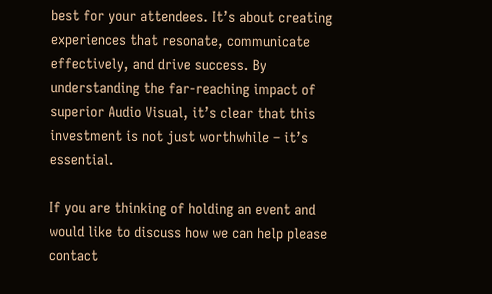best for your attendees. It’s about creating experiences that resonate, communicate effectively, and drive success. By understanding the far-reaching impact of superior Audio Visual, it’s clear that this investment is not just worthwhile – it’s essential.

If you are thinking of holding an event and would like to discuss how we can help please contact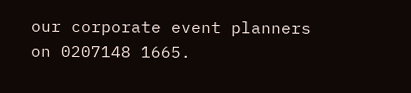our corporate event planners on 0207148 1665.